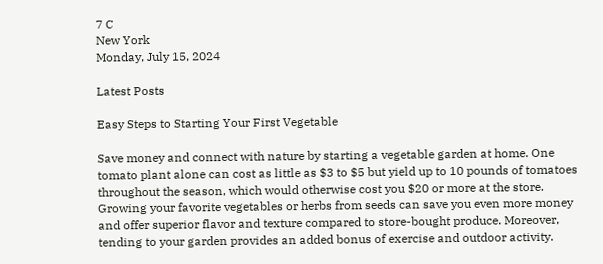7 C
New York
Monday, July 15, 2024

Latest Posts

Easy Steps to Starting Your First Vegetable

Save money and connect with nature by starting a vegetable garden at home. One tomato plant alone can cost as little as $3 to $5 but yield up to 10 pounds of tomatoes throughout the season, which would otherwise cost you $20 or more at the store. Growing your favorite vegetables or herbs from seeds can save you even more money and offer superior flavor and texture compared to store-bought produce. Moreover, tending to your garden provides an added bonus of exercise and outdoor activity.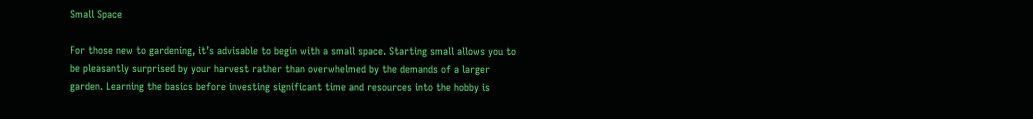Small Space

For those new to gardening, it’s advisable to begin with a small space. Starting small allows you to be pleasantly surprised by your harvest rather than overwhelmed by the demands of a larger garden. Learning the basics before investing significant time and resources into the hobby is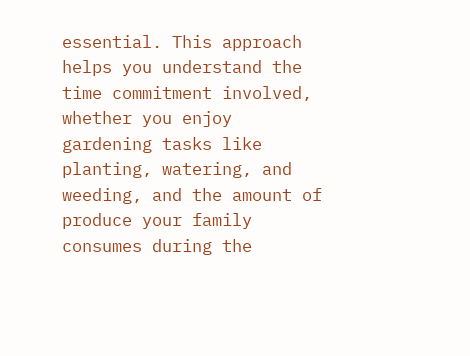essential. This approach helps you understand the time commitment involved, whether you enjoy gardening tasks like planting, watering, and weeding, and the amount of produce your family consumes during the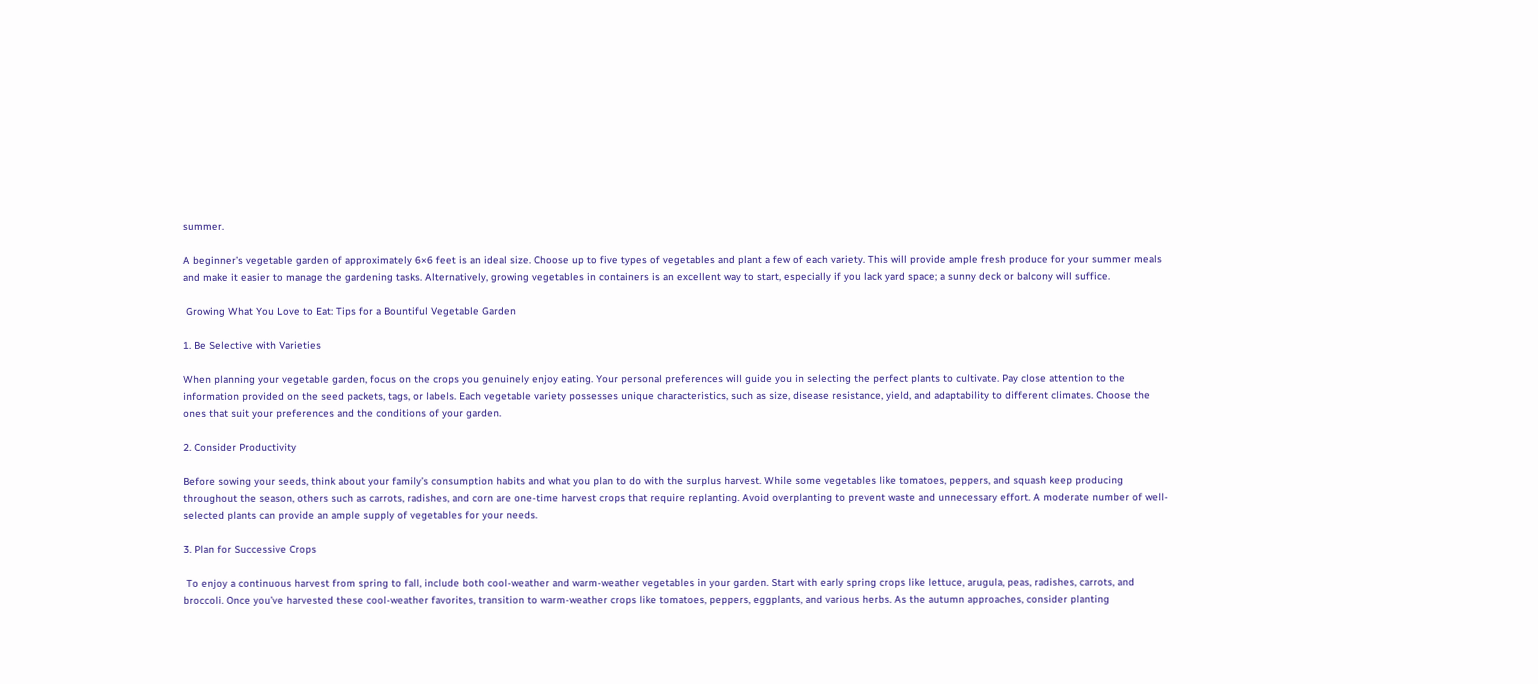summer.

A beginner’s vegetable garden of approximately 6×6 feet is an ideal size. Choose up to five types of vegetables and plant a few of each variety. This will provide ample fresh produce for your summer meals and make it easier to manage the gardening tasks. Alternatively, growing vegetables in containers is an excellent way to start, especially if you lack yard space; a sunny deck or balcony will suffice.

 Growing What You Love to Eat: Tips for a Bountiful Vegetable Garden

1. Be Selective with Varieties

When planning your vegetable garden, focus on the crops you genuinely enjoy eating. Your personal preferences will guide you in selecting the perfect plants to cultivate. Pay close attention to the information provided on the seed packets, tags, or labels. Each vegetable variety possesses unique characteristics, such as size, disease resistance, yield, and adaptability to different climates. Choose the ones that suit your preferences and the conditions of your garden.

2. Consider Productivity

Before sowing your seeds, think about your family’s consumption habits and what you plan to do with the surplus harvest. While some vegetables like tomatoes, peppers, and squash keep producing throughout the season, others such as carrots, radishes, and corn are one-time harvest crops that require replanting. Avoid overplanting to prevent waste and unnecessary effort. A moderate number of well-selected plants can provide an ample supply of vegetables for your needs.

3. Plan for Successive Crops

 To enjoy a continuous harvest from spring to fall, include both cool-weather and warm-weather vegetables in your garden. Start with early spring crops like lettuce, arugula, peas, radishes, carrots, and broccoli. Once you’ve harvested these cool-weather favorites, transition to warm-weather crops like tomatoes, peppers, eggplants, and various herbs. As the autumn approaches, consider planting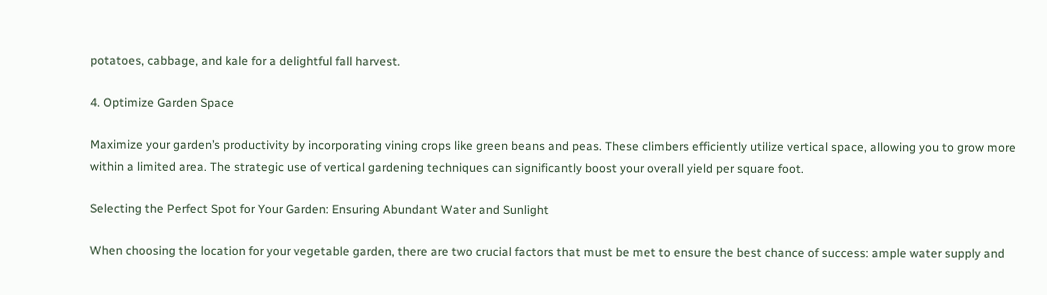potatoes, cabbage, and kale for a delightful fall harvest.

4. Optimize Garden Space

Maximize your garden’s productivity by incorporating vining crops like green beans and peas. These climbers efficiently utilize vertical space, allowing you to grow more within a limited area. The strategic use of vertical gardening techniques can significantly boost your overall yield per square foot.

Selecting the Perfect Spot for Your Garden: Ensuring Abundant Water and Sunlight

When choosing the location for your vegetable garden, there are two crucial factors that must be met to ensure the best chance of success: ample water supply and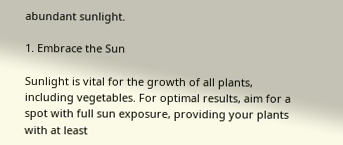abundant sunlight.

1. Embrace the Sun

Sunlight is vital for the growth of all plants, including vegetables. For optimal results, aim for a spot with full sun exposure, providing your plants with at least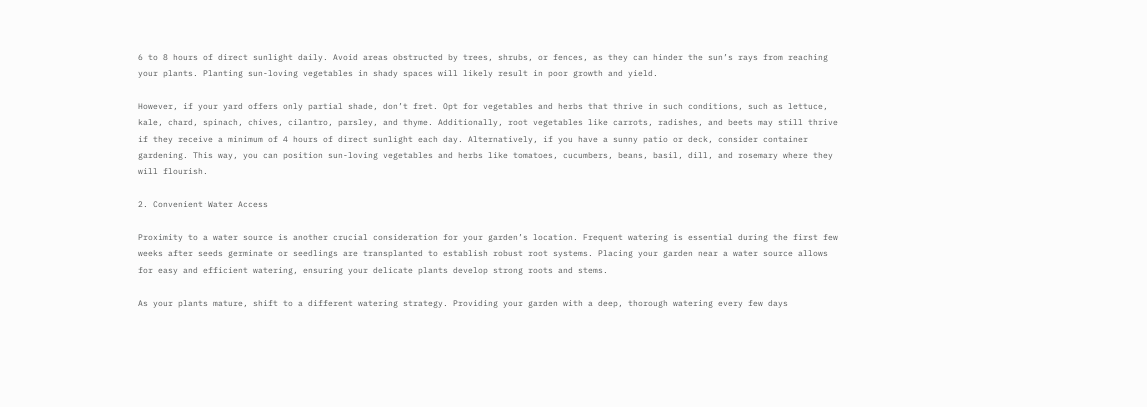6 to 8 hours of direct sunlight daily. Avoid areas obstructed by trees, shrubs, or fences, as they can hinder the sun’s rays from reaching your plants. Planting sun-loving vegetables in shady spaces will likely result in poor growth and yield.

However, if your yard offers only partial shade, don’t fret. Opt for vegetables and herbs that thrive in such conditions, such as lettuce, kale, chard, spinach, chives, cilantro, parsley, and thyme. Additionally, root vegetables like carrots, radishes, and beets may still thrive if they receive a minimum of 4 hours of direct sunlight each day. Alternatively, if you have a sunny patio or deck, consider container gardening. This way, you can position sun-loving vegetables and herbs like tomatoes, cucumbers, beans, basil, dill, and rosemary where they will flourish.

2. Convenient Water Access

Proximity to a water source is another crucial consideration for your garden’s location. Frequent watering is essential during the first few weeks after seeds germinate or seedlings are transplanted to establish robust root systems. Placing your garden near a water source allows for easy and efficient watering, ensuring your delicate plants develop strong roots and stems.

As your plants mature, shift to a different watering strategy. Providing your garden with a deep, thorough watering every few days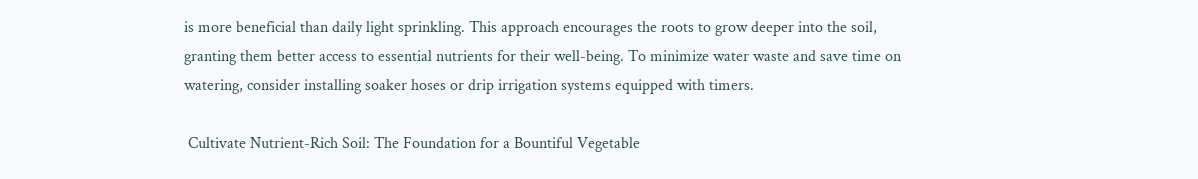is more beneficial than daily light sprinkling. This approach encourages the roots to grow deeper into the soil, granting them better access to essential nutrients for their well-being. To minimize water waste and save time on watering, consider installing soaker hoses or drip irrigation systems equipped with timers.

 Cultivate Nutrient-Rich Soil: The Foundation for a Bountiful Vegetable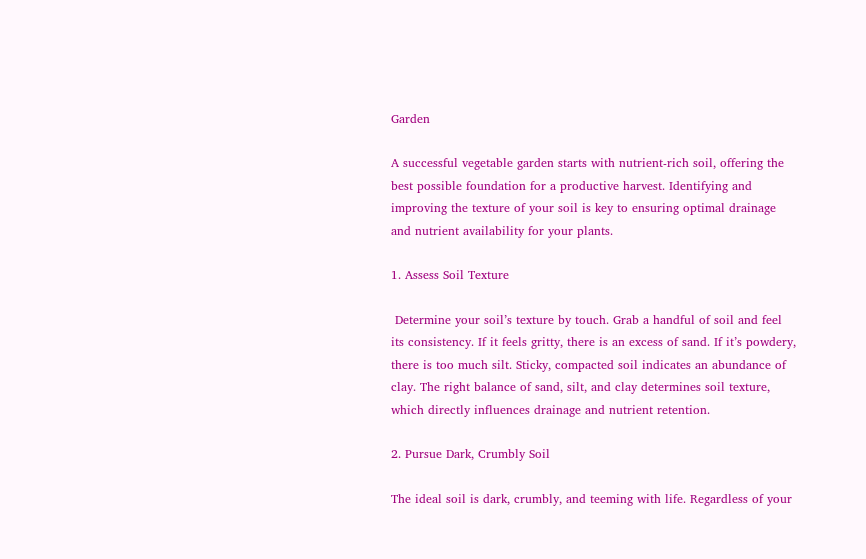Garden

A successful vegetable garden starts with nutrient-rich soil, offering the best possible foundation for a productive harvest. Identifying and improving the texture of your soil is key to ensuring optimal drainage and nutrient availability for your plants.

1. Assess Soil Texture

 Determine your soil’s texture by touch. Grab a handful of soil and feel its consistency. If it feels gritty, there is an excess of sand. If it’s powdery, there is too much silt. Sticky, compacted soil indicates an abundance of clay. The right balance of sand, silt, and clay determines soil texture, which directly influences drainage and nutrient retention.

2. Pursue Dark, Crumbly Soil

The ideal soil is dark, crumbly, and teeming with life. Regardless of your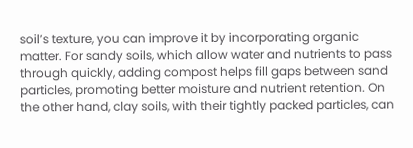soil’s texture, you can improve it by incorporating organic matter. For sandy soils, which allow water and nutrients to pass through quickly, adding compost helps fill gaps between sand particles, promoting better moisture and nutrient retention. On the other hand, clay soils, with their tightly packed particles, can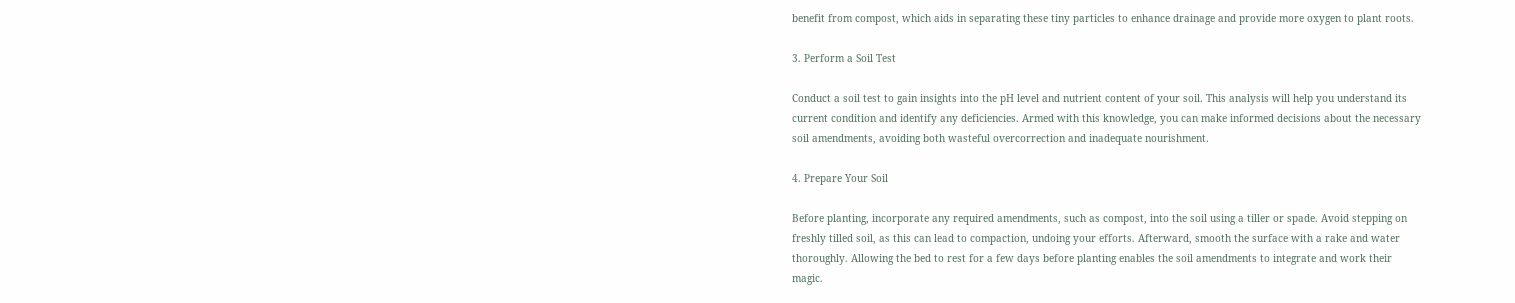benefit from compost, which aids in separating these tiny particles to enhance drainage and provide more oxygen to plant roots.

3. Perform a Soil Test

Conduct a soil test to gain insights into the pH level and nutrient content of your soil. This analysis will help you understand its current condition and identify any deficiencies. Armed with this knowledge, you can make informed decisions about the necessary soil amendments, avoiding both wasteful overcorrection and inadequate nourishment.

4. Prepare Your Soil

Before planting, incorporate any required amendments, such as compost, into the soil using a tiller or spade. Avoid stepping on freshly tilled soil, as this can lead to compaction, undoing your efforts. Afterward, smooth the surface with a rake and water thoroughly. Allowing the bed to rest for a few days before planting enables the soil amendments to integrate and work their magic.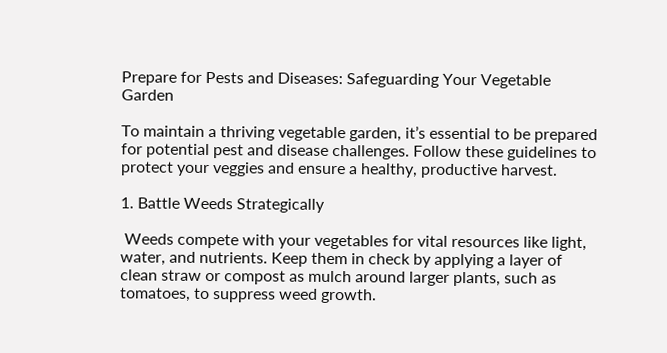Prepare for Pests and Diseases: Safeguarding Your Vegetable Garden

To maintain a thriving vegetable garden, it’s essential to be prepared for potential pest and disease challenges. Follow these guidelines to protect your veggies and ensure a healthy, productive harvest.

1. Battle Weeds Strategically

 Weeds compete with your vegetables for vital resources like light, water, and nutrients. Keep them in check by applying a layer of clean straw or compost as mulch around larger plants, such as tomatoes, to suppress weed growth.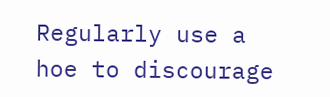Regularly use a hoe to discourage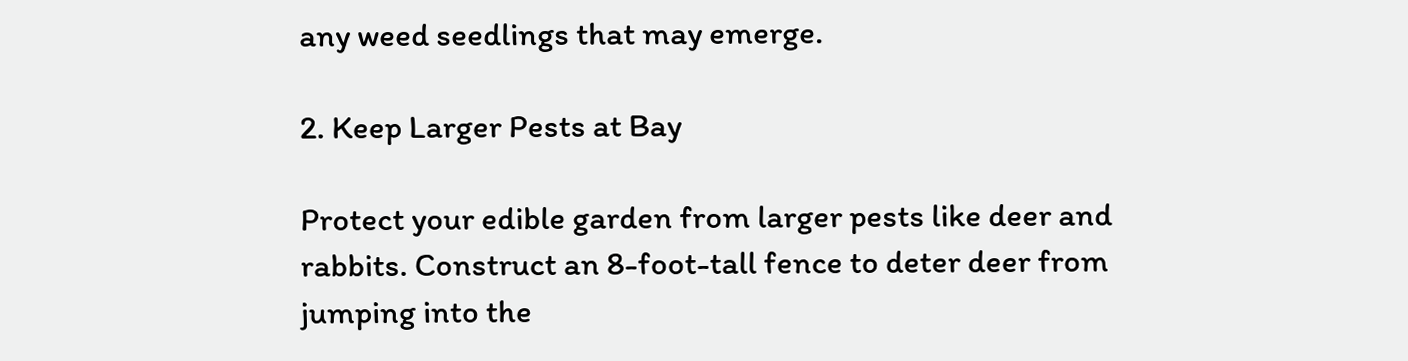any weed seedlings that may emerge.

2. Keep Larger Pests at Bay

Protect your edible garden from larger pests like deer and rabbits. Construct an 8-foot-tall fence to deter deer from jumping into the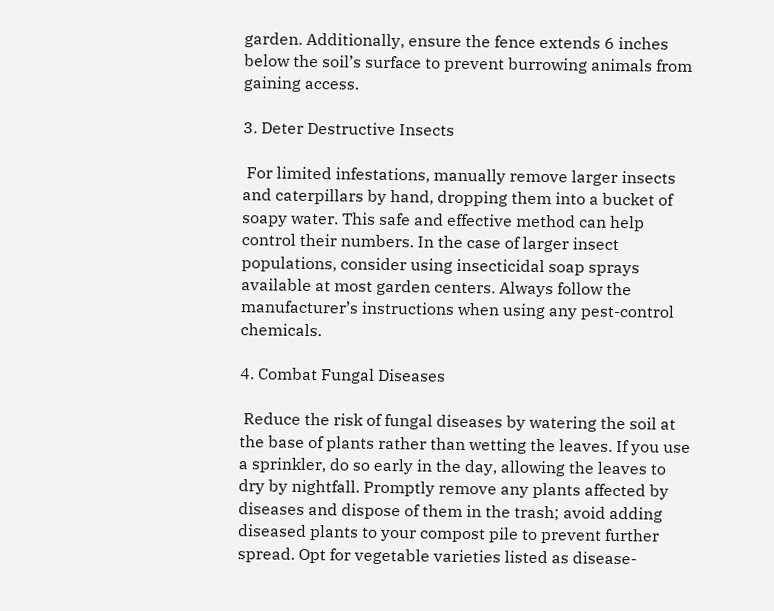garden. Additionally, ensure the fence extends 6 inches below the soil’s surface to prevent burrowing animals from gaining access.

3. Deter Destructive Insects

 For limited infestations, manually remove larger insects and caterpillars by hand, dropping them into a bucket of soapy water. This safe and effective method can help control their numbers. In the case of larger insect populations, consider using insecticidal soap sprays available at most garden centers. Always follow the manufacturer’s instructions when using any pest-control chemicals.

4. Combat Fungal Diseases

 Reduce the risk of fungal diseases by watering the soil at the base of plants rather than wetting the leaves. If you use a sprinkler, do so early in the day, allowing the leaves to dry by nightfall. Promptly remove any plants affected by diseases and dispose of them in the trash; avoid adding diseased plants to your compost pile to prevent further spread. Opt for vegetable varieties listed as disease-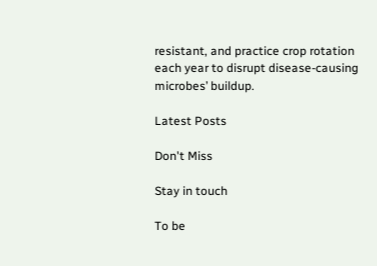resistant, and practice crop rotation each year to disrupt disease-causing microbes’ buildup.

Latest Posts

Don't Miss

Stay in touch

To be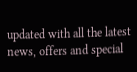updated with all the latest news, offers and special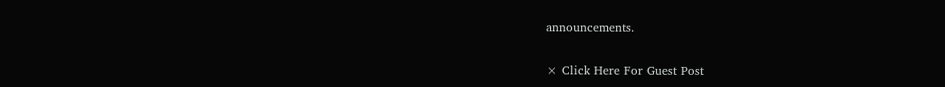announcements.

× Click Here For Guest Post